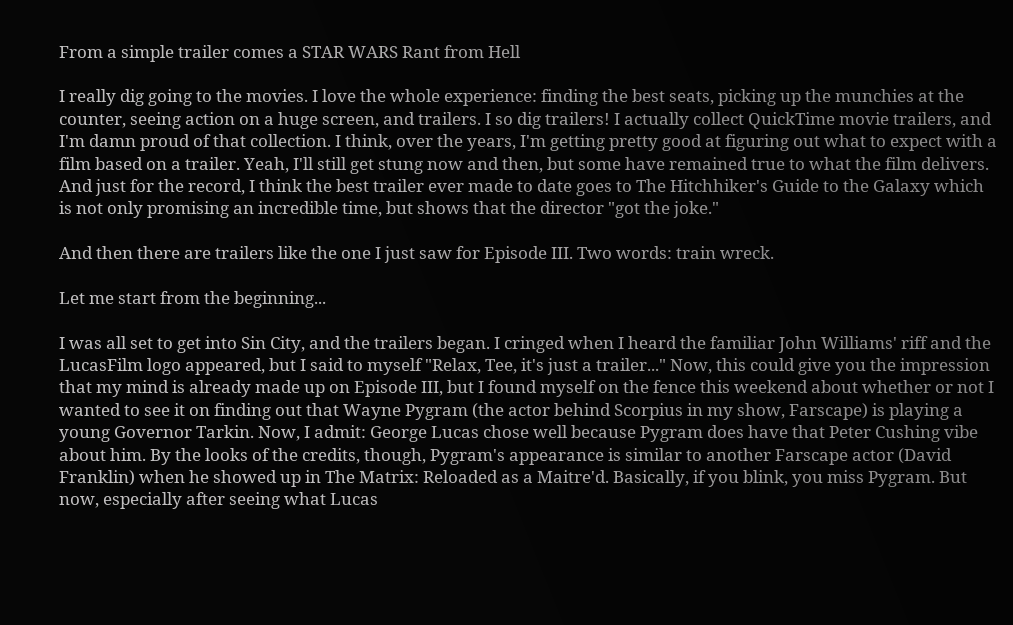From a simple trailer comes a STAR WARS Rant from Hell

I really dig going to the movies. I love the whole experience: finding the best seats, picking up the munchies at the counter, seeing action on a huge screen, and trailers. I so dig trailers! I actually collect QuickTime movie trailers, and I'm damn proud of that collection. I think, over the years, I'm getting pretty good at figuring out what to expect with a film based on a trailer. Yeah, I'll still get stung now and then, but some have remained true to what the film delivers. And just for the record, I think the best trailer ever made to date goes to The Hitchhiker's Guide to the Galaxy which is not only promising an incredible time, but shows that the director "got the joke."

And then there are trailers like the one I just saw for Episode III. Two words: train wreck.

Let me start from the beginning...

I was all set to get into Sin City, and the trailers began. I cringed when I heard the familiar John Williams' riff and the LucasFilm logo appeared, but I said to myself "Relax, Tee, it's just a trailer..." Now, this could give you the impression that my mind is already made up on Episode III, but I found myself on the fence this weekend about whether or not I wanted to see it on finding out that Wayne Pygram (the actor behind Scorpius in my show, Farscape) is playing a young Governor Tarkin. Now, I admit: George Lucas chose well because Pygram does have that Peter Cushing vibe about him. By the looks of the credits, though, Pygram's appearance is similar to another Farscape actor (David Franklin) when he showed up in The Matrix: Reloaded as a Maitre'd. Basically, if you blink, you miss Pygram. But now, especially after seeing what Lucas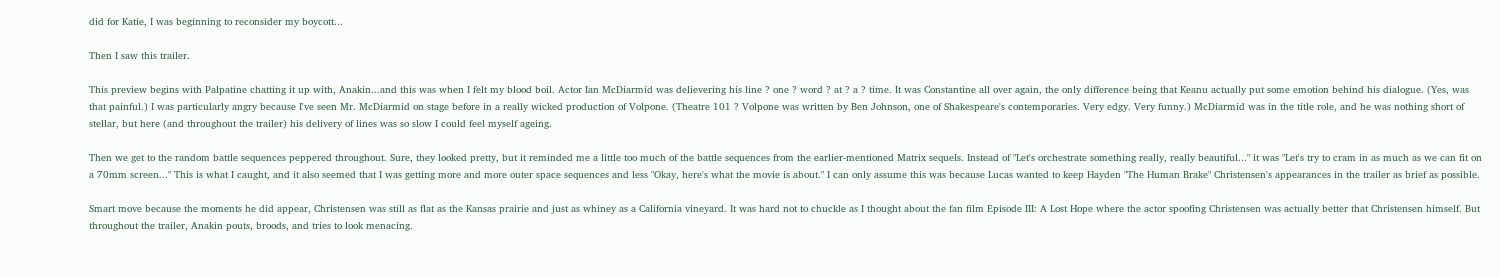did for Katie, I was beginning to reconsider my boycott...

Then I saw this trailer.

This preview begins with Palpatine chatting it up with, Anakin...and this was when I felt my blood boil. Actor Ian McDiarmid was delievering his line ? one ? word ? at ? a ? time. It was Constantine all over again, the only difference being that Keanu actually put some emotion behind his dialogue. (Yes, was that painful.) I was particularly angry because I've seen Mr. McDiarmid on stage before in a really wicked production of Volpone. (Theatre 101 ? Volpone was written by Ben Johnson, one of Shakespeare's contemporaries. Very edgy. Very funny.) McDiarmid was in the title role, and he was nothing short of stellar, but here (and throughout the trailer) his delivery of lines was so slow I could feel myself ageing.

Then we get to the random battle sequences peppered throughout. Sure, they looked pretty, but it reminded me a little too much of the battle sequences from the earlier-mentioned Matrix sequels. Instead of "Let's orchestrate something really, really beautiful..." it was "Let's try to cram in as much as we can fit on a 70mm screen..." This is what I caught, and it also seemed that I was getting more and more outer space sequences and less "Okay, here's what the movie is about." I can only assume this was because Lucas wanted to keep Hayden "The Human Brake" Christensen's appearances in the trailer as brief as possible.

Smart move because the moments he did appear, Christensen was still as flat as the Kansas prairie and just as whiney as a California vineyard. It was hard not to chuckle as I thought about the fan film Episode III: A Lost Hope where the actor spoofing Christensen was actually better that Christensen himself. But throughout the trailer, Anakin pouts, broods, and tries to look menacing.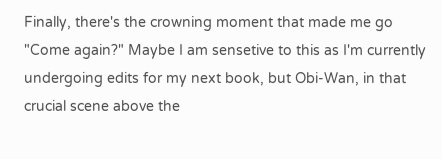Finally, there's the crowning moment that made me go "Come again?" Maybe I am sensetive to this as I'm currently undergoing edits for my next book, but Obi-Wan, in that crucial scene above the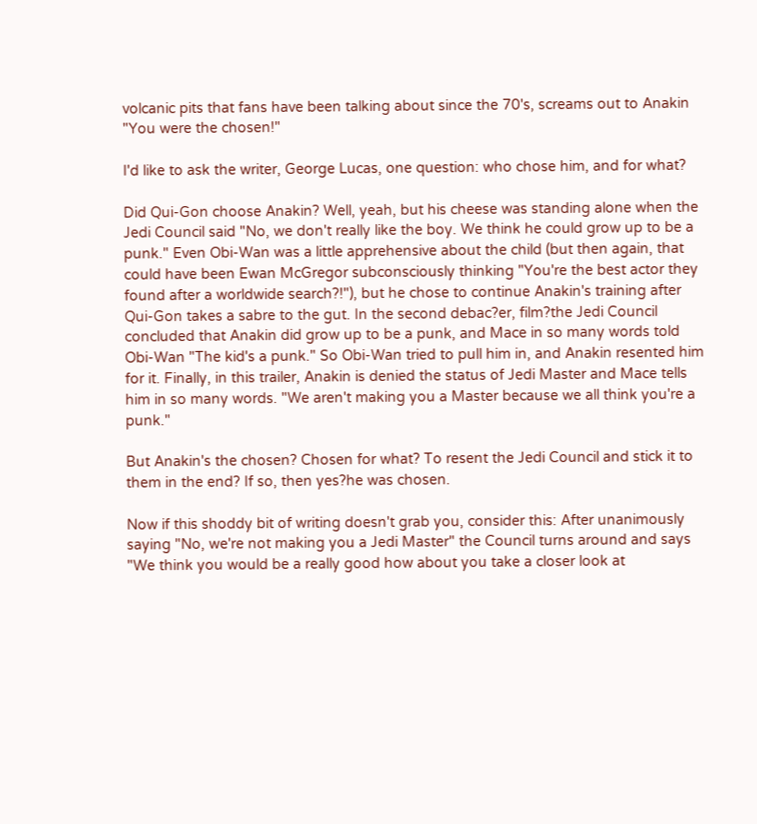volcanic pits that fans have been talking about since the 70's, screams out to Anakin "You were the chosen!"

I'd like to ask the writer, George Lucas, one question: who chose him, and for what?

Did Qui-Gon choose Anakin? Well, yeah, but his cheese was standing alone when the Jedi Council said "No, we don't really like the boy. We think he could grow up to be a punk." Even Obi-Wan was a little apprehensive about the child (but then again, that could have been Ewan McGregor subconsciously thinking "You're the best actor they found after a worldwide search?!"), but he chose to continue Anakin's training after Qui-Gon takes a sabre to the gut. In the second debac?er, film?the Jedi Council concluded that Anakin did grow up to be a punk, and Mace in so many words told Obi-Wan "The kid's a punk." So Obi-Wan tried to pull him in, and Anakin resented him for it. Finally, in this trailer, Anakin is denied the status of Jedi Master and Mace tells him in so many words. "We aren't making you a Master because we all think you're a punk."

But Anakin's the chosen? Chosen for what? To resent the Jedi Council and stick it to them in the end? If so, then yes?he was chosen.

Now if this shoddy bit of writing doesn't grab you, consider this: After unanimously saying "No, we're not making you a Jedi Master" the Council turns around and says "We think you would be a really good how about you take a closer look at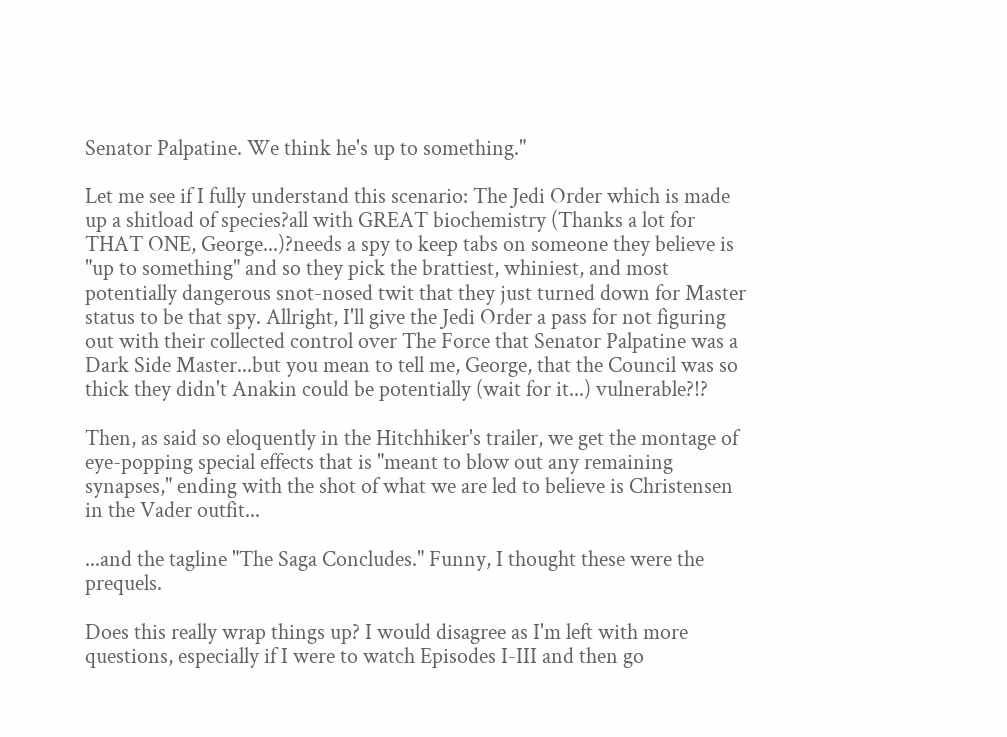Senator Palpatine. We think he's up to something."

Let me see if I fully understand this scenario: The Jedi Order which is made up a shitload of species?all with GREAT biochemistry (Thanks a lot for THAT ONE, George...)?needs a spy to keep tabs on someone they believe is "up to something" and so they pick the brattiest, whiniest, and most potentially dangerous snot-nosed twit that they just turned down for Master status to be that spy. Allright, I'll give the Jedi Order a pass for not figuring out with their collected control over The Force that Senator Palpatine was a Dark Side Master...but you mean to tell me, George, that the Council was so thick they didn't Anakin could be potentially (wait for it...) vulnerable?!?

Then, as said so eloquently in the Hitchhiker's trailer, we get the montage of eye-popping special effects that is "meant to blow out any remaining synapses," ending with the shot of what we are led to believe is Christensen in the Vader outfit...

...and the tagline "The Saga Concludes." Funny, I thought these were the prequels.

Does this really wrap things up? I would disagree as I'm left with more questions, especially if I were to watch Episodes I-III and then go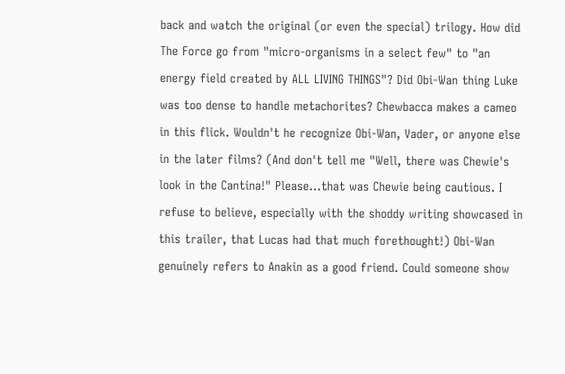back and watch the original (or even the special) trilogy. How did The Force go from "micro-organisms in a select few" to "an energy field created by ALL LIVING THINGS"? Did Obi-Wan thing Luke was too dense to handle metachorites? Chewbacca makes a cameo in this flick. Wouldn't he recognize Obi-Wan, Vader, or anyone else in the later films? (And don't tell me "Well, there was Chewie's look in the Cantina!" Please...that was Chewie being cautious. I refuse to believe, especially with the shoddy writing showcased in this trailer, that Lucas had that much forethought!) Obi-Wan genuinely refers to Anakin as a good friend. Could someone show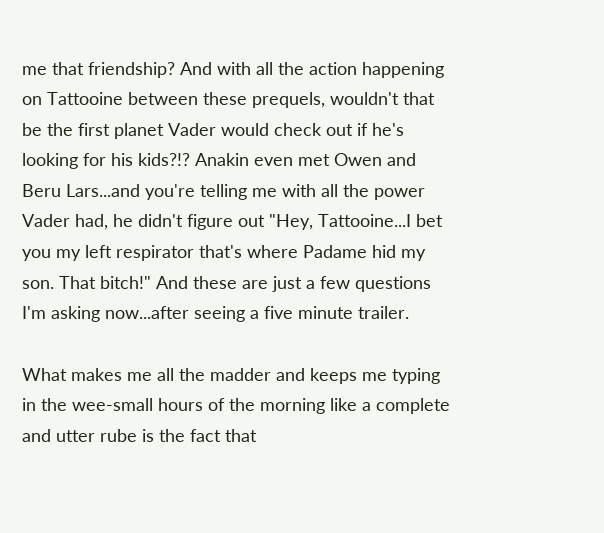me that friendship? And with all the action happening on Tattooine between these prequels, wouldn't that be the first planet Vader would check out if he's looking for his kids?!? Anakin even met Owen and Beru Lars...and you're telling me with all the power Vader had, he didn't figure out "Hey, Tattooine...I bet you my left respirator that's where Padame hid my son. That bitch!" And these are just a few questions I'm asking now...after seeing a five minute trailer.

What makes me all the madder and keeps me typing in the wee-small hours of the morning like a complete and utter rube is the fact that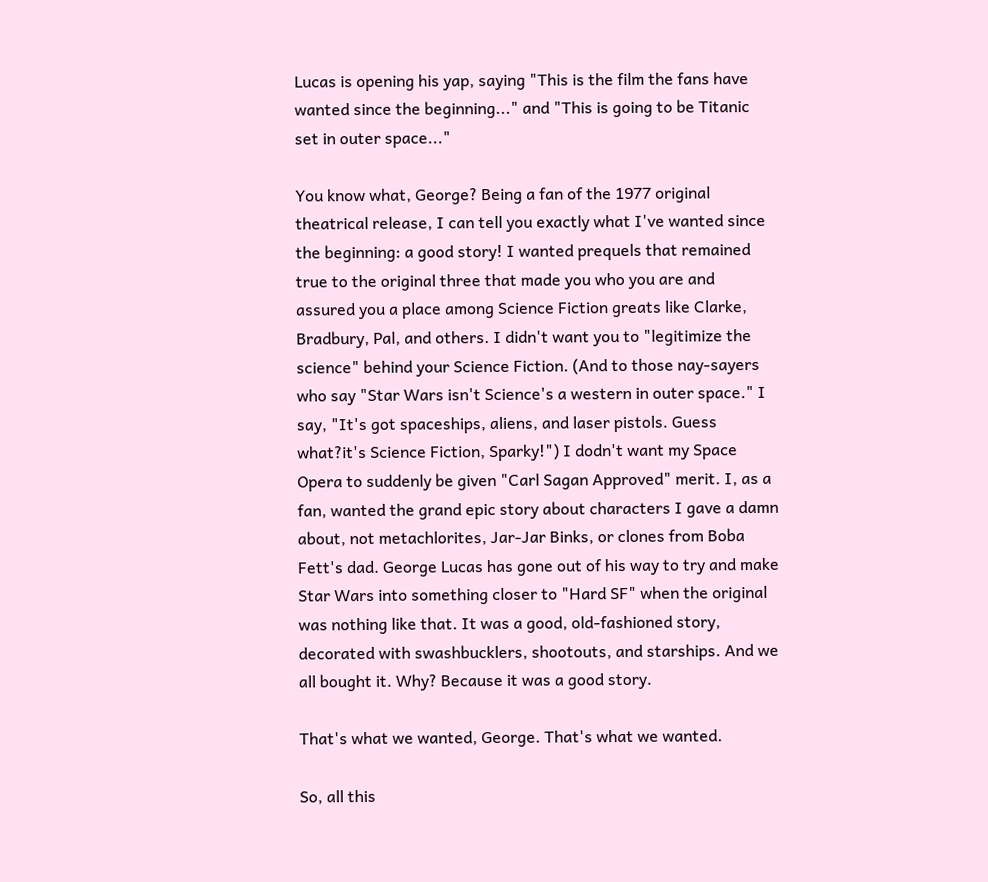Lucas is opening his yap, saying "This is the film the fans have wanted since the beginning..." and "This is going to be Titanic set in outer space..."

You know what, George? Being a fan of the 1977 original theatrical release, I can tell you exactly what I've wanted since the beginning: a good story! I wanted prequels that remained true to the original three that made you who you are and assured you a place among Science Fiction greats like Clarke, Bradbury, Pal, and others. I didn't want you to "legitimize the science" behind your Science Fiction. (And to those nay-sayers who say "Star Wars isn't Science's a western in outer space." I say, "It's got spaceships, aliens, and laser pistols. Guess what?it's Science Fiction, Sparky!") I dodn't want my Space Opera to suddenly be given "Carl Sagan Approved" merit. I, as a fan, wanted the grand epic story about characters I gave a damn about, not metachlorites, Jar-Jar Binks, or clones from Boba Fett's dad. George Lucas has gone out of his way to try and make Star Wars into something closer to "Hard SF" when the original was nothing like that. It was a good, old-fashioned story, decorated with swashbucklers, shootouts, and starships. And we all bought it. Why? Because it was a good story.

That's what we wanted, George. That's what we wanted.

So, all this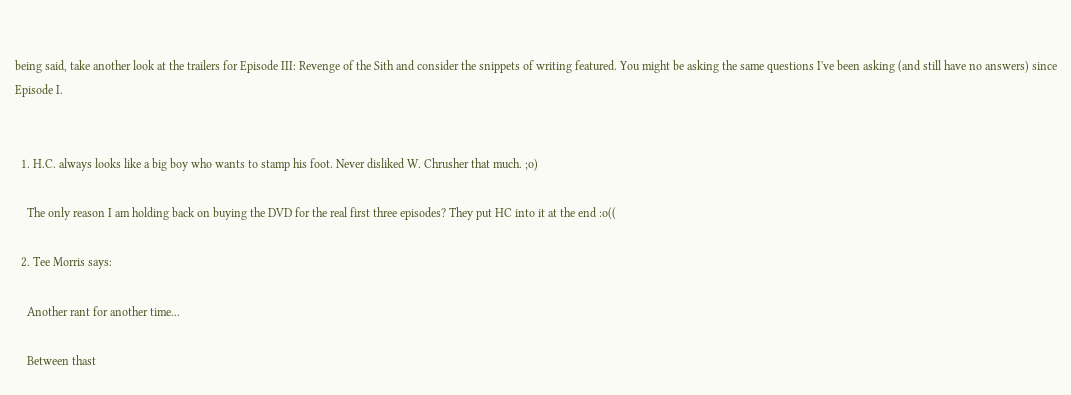being said, take another look at the trailers for Episode III: Revenge of the Sith and consider the snippets of writing featured. You might be asking the same questions I've been asking (and still have no answers) since Episode I.


  1. H.C. always looks like a big boy who wants to stamp his foot. Never disliked W. Chrusher that much. ;o)

    The only reason I am holding back on buying the DVD for the real first three episodes? They put HC into it at the end :o((

  2. Tee Morris says:

    Another rant for another time...

    Between thast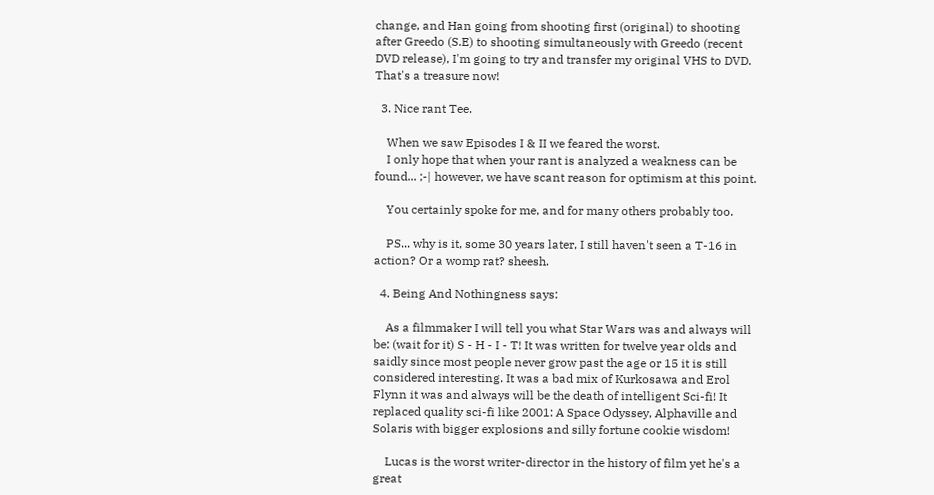change, and Han going from shooting first (original) to shooting after Greedo (S.E) to shooting simultaneously with Greedo (recent DVD release), I'm going to try and transfer my original VHS to DVD. That's a treasure now!

  3. Nice rant Tee.

    When we saw Episodes I & II we feared the worst.
    I only hope that when your rant is analyzed a weakness can be found... ;-| however, we have scant reason for optimism at this point.

    You certainly spoke for me, and for many others probably too.

    PS... why is it, some 30 years later, I still haven't seen a T-16 in action? Or a womp rat? sheesh.

  4. Being And Nothingness says:

    As a filmmaker I will tell you what Star Wars was and always will be: (wait for it) S - H - I - T! It was written for twelve year olds and saidly since most people never grow past the age or 15 it is still considered interesting. It was a bad mix of Kurkosawa and Erol Flynn it was and always will be the death of intelligent Sci-fi! It replaced quality sci-fi like 2001: A Space Odyssey, Alphaville and Solaris with bigger explosions and silly fortune cookie wisdom!

    Lucas is the worst writer-director in the history of film yet he's a great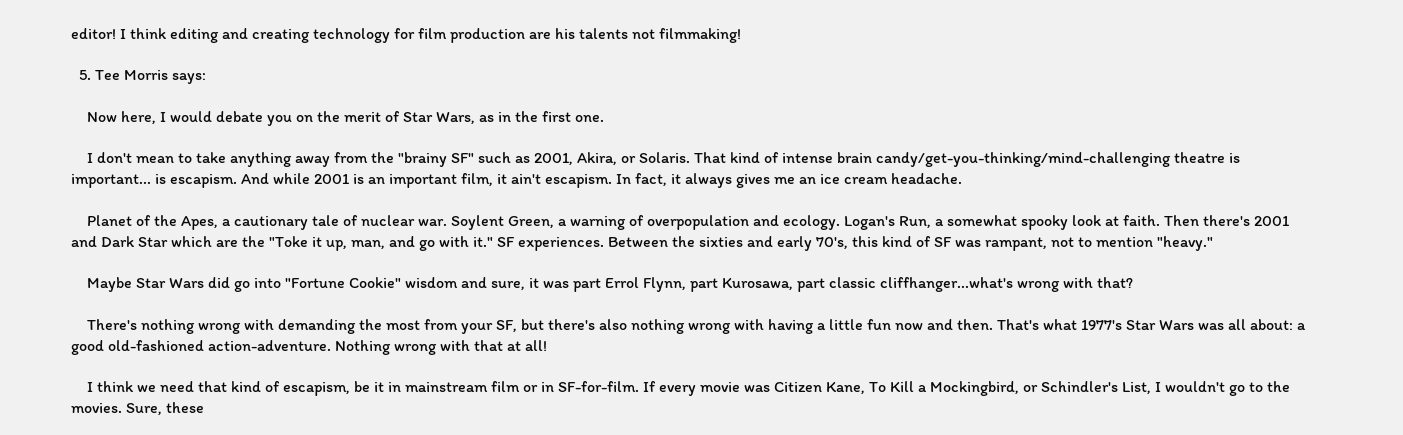editor! I think editing and creating technology for film production are his talents not filmmaking!

  5. Tee Morris says:

    Now here, I would debate you on the merit of Star Wars, as in the first one.

    I don't mean to take anything away from the "brainy SF" such as 2001, Akira, or Solaris. That kind of intense brain candy/get-you-thinking/mind-challenging theatre is important... is escapism. And while 2001 is an important film, it ain't escapism. In fact, it always gives me an ice cream headache.

    Planet of the Apes, a cautionary tale of nuclear war. Soylent Green, a warning of overpopulation and ecology. Logan's Run, a somewhat spooky look at faith. Then there's 2001 and Dark Star which are the "Toke it up, man, and go with it." SF experiences. Between the sixties and early 70's, this kind of SF was rampant, not to mention "heavy."

    Maybe Star Wars did go into "Fortune Cookie" wisdom and sure, it was part Errol Flynn, part Kurosawa, part classic cliffhanger...what's wrong with that?

    There's nothing wrong with demanding the most from your SF, but there's also nothing wrong with having a little fun now and then. That's what 1977's Star Wars was all about: a good old-fashioned action-adventure. Nothing wrong with that at all!

    I think we need that kind of escapism, be it in mainstream film or in SF-for-film. If every movie was Citizen Kane, To Kill a Mockingbird, or Schindler's List, I wouldn't go to the movies. Sure, these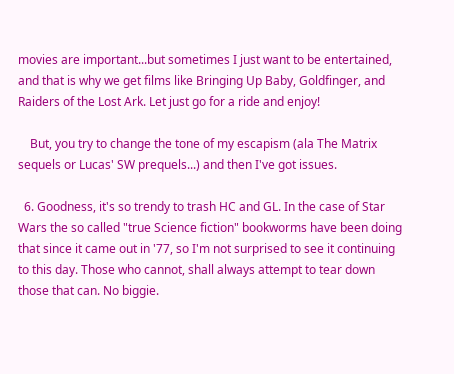movies are important...but sometimes I just want to be entertained, and that is why we get films like Bringing Up Baby, Goldfinger, and Raiders of the Lost Ark. Let just go for a ride and enjoy!

    But, you try to change the tone of my escapism (ala The Matrix sequels or Lucas' SW prequels...) and then I've got issues.

  6. Goodness, it's so trendy to trash HC and GL. In the case of Star Wars the so called "true Science fiction" bookworms have been doing that since it came out in '77, so I'm not surprised to see it continuing to this day. Those who cannot, shall always attempt to tear down those that can. No biggie.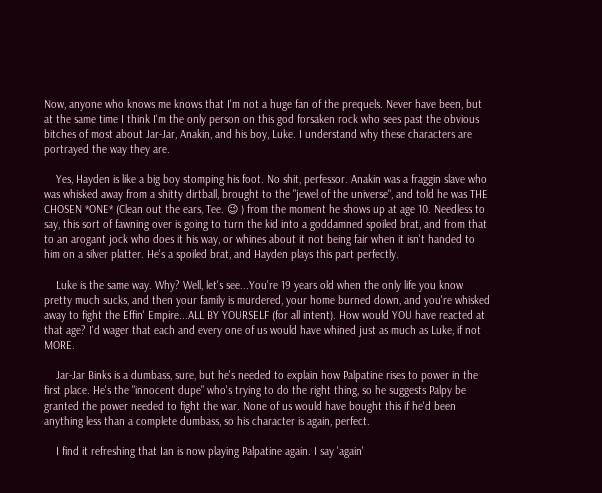Now, anyone who knows me knows that I'm not a huge fan of the prequels. Never have been, but at the same time I think I'm the only person on this god forsaken rock who sees past the obvious bitches of most about Jar-Jar, Anakin, and his boy, Luke. I understand why these characters are portrayed the way they are.

    Yes, Hayden is like a big boy stomping his foot. No shit, perfessor. Anakin was a fraggin slave who was whisked away from a shitty dirtball, brought to the "jewel of the universe", and told he was THE CHOSEN *ONE* (Clean out the ears, Tee. 😉 ) from the moment he shows up at age 10. Needless to say, this sort of fawning over is going to turn the kid into a goddamned spoiled brat, and from that to an arogant jock who does it his way, or whines about it not being fair when it isn't handed to him on a silver platter. He's a spoiled brat, and Hayden plays this part perfectly.

    Luke is the same way. Why? Well, let's see...You're 19 years old when the only life you know pretty much sucks, and then your family is murdered, your home burned down, and you're whisked away to fight the Effin' Empire...ALL BY YOURSELF (for all intent). How would YOU have reacted at that age? I'd wager that each and every one of us would have whined just as much as Luke, if not MORE.

    Jar-Jar Binks is a dumbass, sure, but he's needed to explain how Palpatine rises to power in the first place. He's the "innocent dupe" who's trying to do the right thing, so he suggests Palpy be granted the power needed to fight the war. None of us would have bought this if he'd been anything less than a complete dumbass, so his character is again, perfect.

    I find it refreshing that Ian is now playing Palpatine again. I say 'again'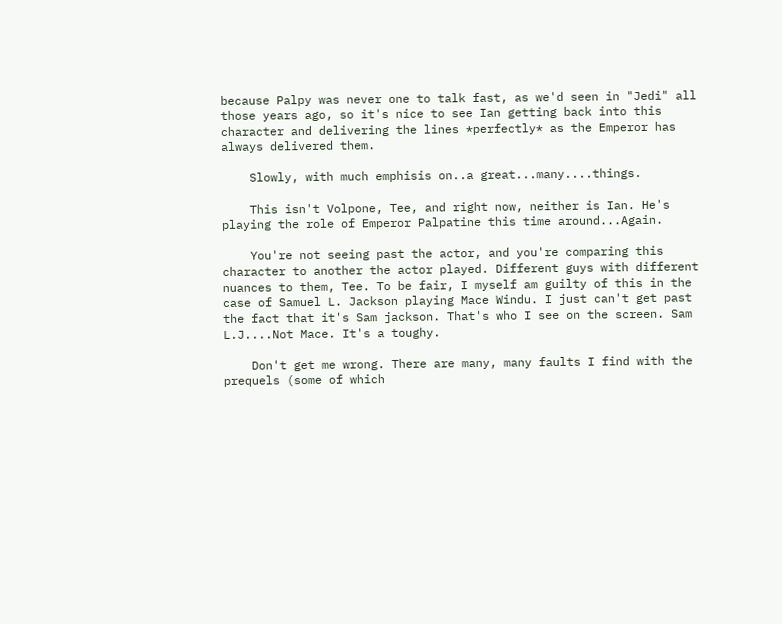because Palpy was never one to talk fast, as we'd seen in "Jedi" all those years ago, so it's nice to see Ian getting back into this character and delivering the lines *perfectly* as the Emperor has always delivered them.

    Slowly, with much emphisis on..a great...many....things.

    This isn't Volpone, Tee, and right now, neither is Ian. He's playing the role of Emperor Palpatine this time around...Again.

    You're not seeing past the actor, and you're comparing this character to another the actor played. Different guys with different nuances to them, Tee. To be fair, I myself am guilty of this in the case of Samuel L. Jackson playing Mace Windu. I just can't get past the fact that it's Sam jackson. That's who I see on the screen. Sam L.J....Not Mace. It's a toughy.

    Don't get me wrong. There are many, many faults I find with the prequels (some of which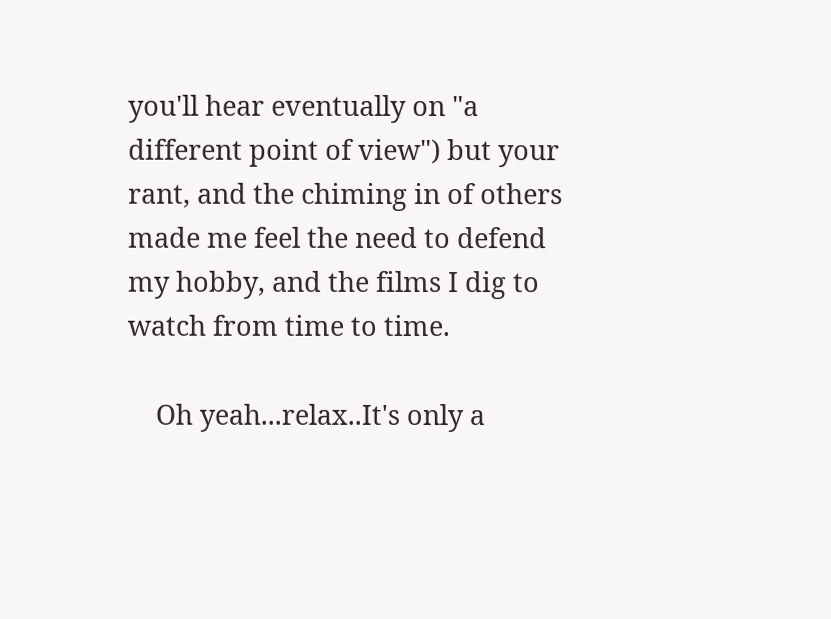you'll hear eventually on "a different point of view") but your rant, and the chiming in of others made me feel the need to defend my hobby, and the films I dig to watch from time to time.

    Oh yeah...relax..It's only a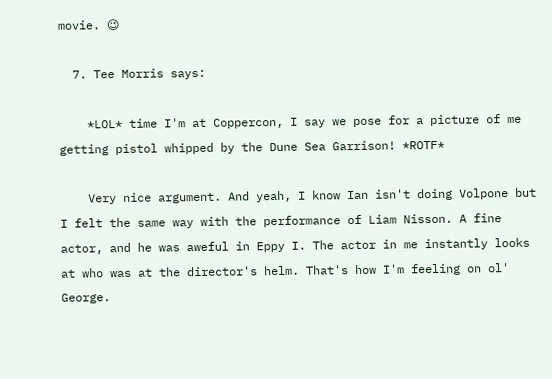movie. 😉

  7. Tee Morris says:

    *LOL* time I'm at Coppercon, I say we pose for a picture of me getting pistol whipped by the Dune Sea Garrison! *ROTF*

    Very nice argument. And yeah, I know Ian isn't doing Volpone but I felt the same way with the performance of Liam Nisson. A fine actor, and he was aweful in Eppy I. The actor in me instantly looks at who was at the director's helm. That's how I'm feeling on ol' George.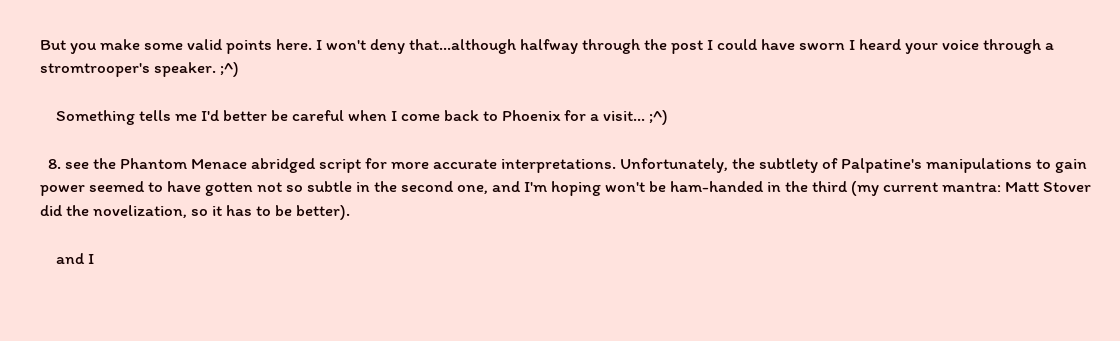But you make some valid points here. I won't deny that...although halfway through the post I could have sworn I heard your voice through a stromtrooper's speaker. ;^)

    Something tells me I'd better be careful when I come back to Phoenix for a visit... ;^)

  8. see the Phantom Menace abridged script for more accurate interpretations. Unfortunately, the subtlety of Palpatine's manipulations to gain power seemed to have gotten not so subtle in the second one, and I'm hoping won't be ham-handed in the third (my current mantra: Matt Stover did the novelization, so it has to be better).

    and I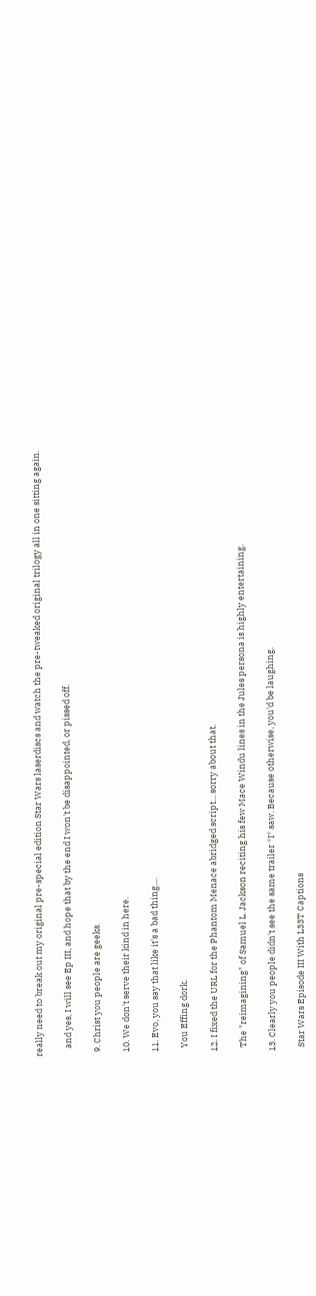really need to break out my original pre-special edition Star Wars laserdiscs and watch the pre-tweaked original trilogy all in one sitting again.

    and yes, I will see Ep III, and hope that by the end I won't be disappointed, or pissed off.

  9. Christ you people are geeks.

  10. We don't serve their kind in here.

  11. Evo, you say that like it's a bad thing....

    You Effing dork.

  12. I fixed the URL for the Phantom Menace abridged script... sorry about that.

    The "reimagining" of Samuel L. Jackson reciting his few Mace Windu lines in the Jules persona is highly entertaining.

  13. Clearly you people didn't see the same trailer *I* saw. Because otherwise, you'd be laughing.

    Star Wars Episode III With L33T Captions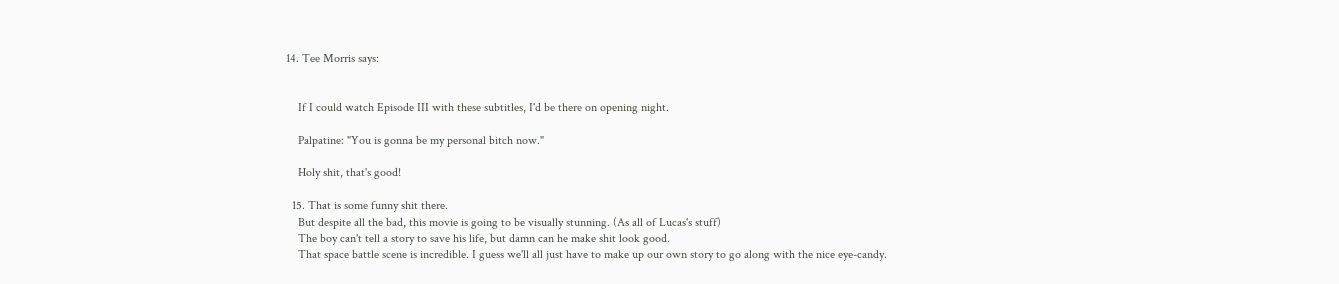14. Tee Morris says:


    If I could watch Episode III with these subtitles, I'd be there on opening night.

    Palpatine: "You is gonna be my personal bitch now."

    Holy shit, that's good!

  15. That is some funny shit there.
    But despite all the bad, this movie is going to be visually stunning. (As all of Lucas's stuff)
    The boy can't tell a story to save his life, but damn can he make shit look good.
    That space battle scene is incredible. I guess we'll all just have to make up our own story to go along with the nice eye-candy.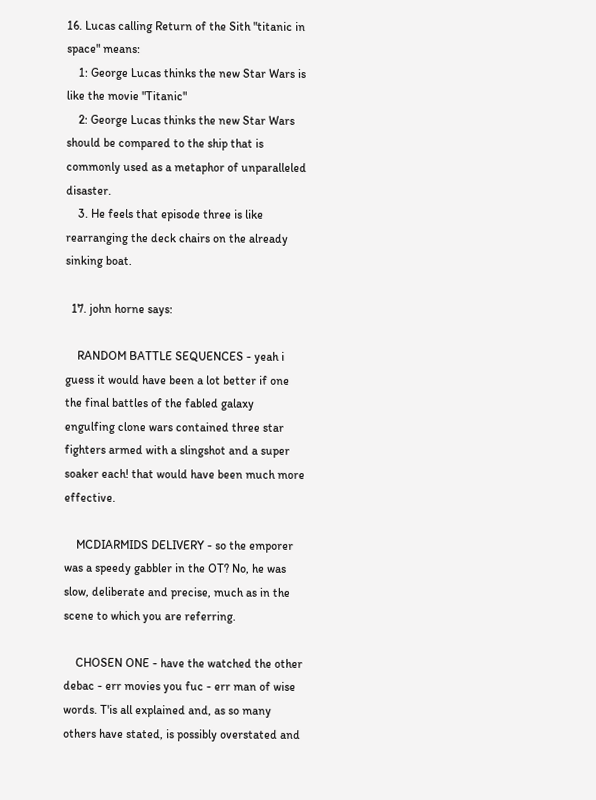16. Lucas calling Return of the Sith "titanic in space" means:
    1: George Lucas thinks the new Star Wars is like the movie "Titanic"
    2: George Lucas thinks the new Star Wars should be compared to the ship that is commonly used as a metaphor of unparalleled disaster.
    3. He feels that episode three is like rearranging the deck chairs on the already sinking boat.

  17. john horne says:

    RANDOM BATTLE SEQUENCES - yeah i guess it would have been a lot better if one the final battles of the fabled galaxy engulfing clone wars contained three star fighters armed with a slingshot and a super soaker each! that would have been much more effective.

    MCDIARMIDS DELIVERY - so the emporer was a speedy gabbler in the OT? No, he was slow, deliberate and precise, much as in the scene to which you are referring.

    CHOSEN ONE - have the watched the other debac - err movies you fuc - err man of wise words. T'is all explained and, as so many others have stated, is possibly overstated and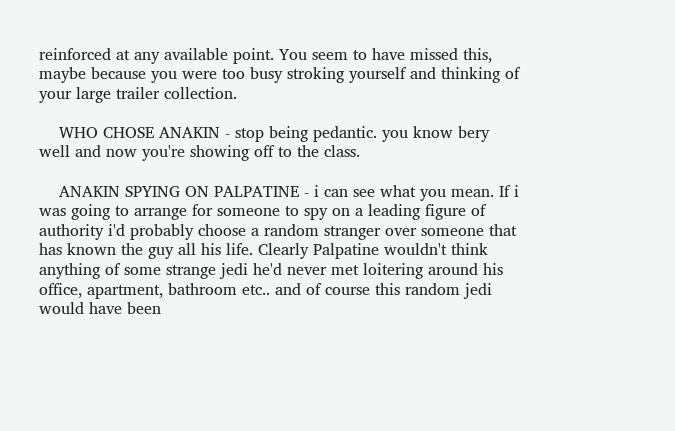reinforced at any available point. You seem to have missed this, maybe because you were too busy stroking yourself and thinking of your large trailer collection.

    WHO CHOSE ANAKIN - stop being pedantic. you know bery well and now you're showing off to the class.

    ANAKIN SPYING ON PALPATINE - i can see what you mean. If i was going to arrange for someone to spy on a leading figure of authority i'd probably choose a random stranger over someone that has known the guy all his life. Clearly Palpatine wouldn't think anything of some strange jedi he'd never met loitering around his office, apartment, bathroom etc.. and of course this random jedi would have been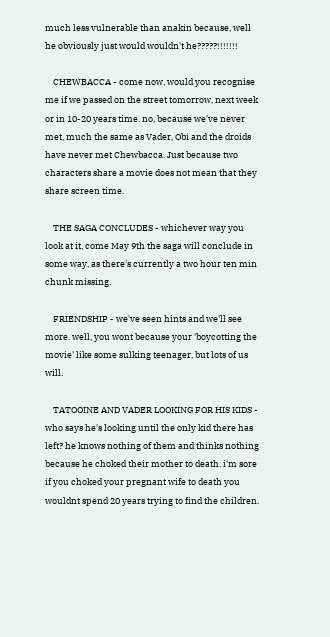much less vulnerable than anakin because, well he obviously just would wouldn't he?????!!!!!!!

    CHEWBACCA - come now, would you recognise me if we passed on the street tomorrow, next week or in 10-20 years time. no, because we've never met, much the same as Vader, Obi and the droids have never met Chewbacca. Just because two characters share a movie does not mean that they share screen time.

    THE SAGA CONCLUDES - whichever way you look at it, come May 9th the saga will conclude in some way, as there's currently a two hour ten min chunk missing.

    FRIENDSHIP - we've seen hints and we'll see more. well, you wont because your 'boycotting the movie' like some sulking teenager, but lots of us will.

    TATOOINE AND VADER LOOKING FOR HIS KIDS - who says he's looking until the only kid there has left? he knows nothing of them and thinks nothing because he choked their mother to death. i'm sore if you choked your pregnant wife to death you wouldnt spend 20 years trying to find the children.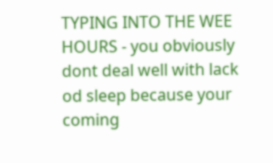TYPING INTO THE WEE HOURS - you obviously dont deal well with lack od sleep because your coming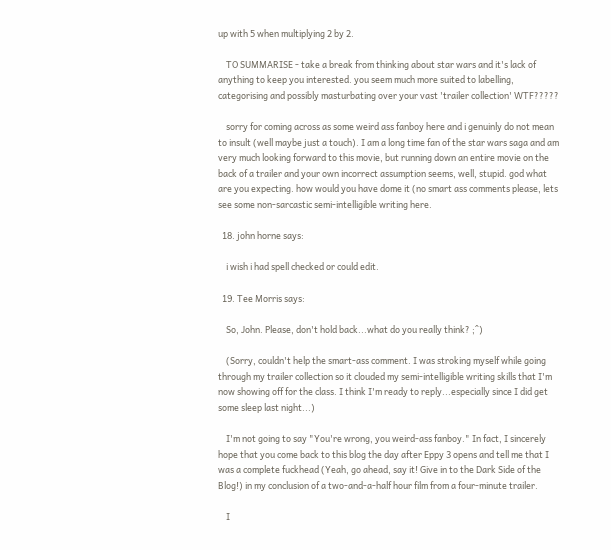up with 5 when multiplying 2 by 2.

    TO SUMMARISE - take a break from thinking about star wars and it's lack of anything to keep you interested. you seem much more suited to labelling, categorising and possibly masturbating over your vast 'trailer collection' WTF?????

    sorry for coming across as some weird ass fanboy here and i genuinly do not mean to insult (well maybe just a touch). I am a long time fan of the star wars saga and am very much looking forward to this movie, but running down an entire movie on the back of a trailer and your own incorrect assumption seems, well, stupid. god what are you expecting. how would you have dome it (no smart ass comments please, lets see some non-sarcastic semi-intelligible writing here.

  18. john horne says:

    i wish i had spell checked or could edit.

  19. Tee Morris says:

    So, John. Please, don't hold back...what do you really think? ;^)

    (Sorry, couldn't help the smart-ass comment. I was stroking myself while going through my trailer collection so it clouded my semi-intelligible writing skills that I'm now showing off for the class. I think I'm ready to reply...especially since I did get some sleep last night...)

    I'm not going to say "You're wrong, you weird-ass fanboy." In fact, I sincerely hope that you come back to this blog the day after Eppy 3 opens and tell me that I was a complete fuckhead (Yeah, go ahead, say it! Give in to the Dark Side of the Blog!) in my conclusion of a two-and-a-half hour film from a four-minute trailer.

    I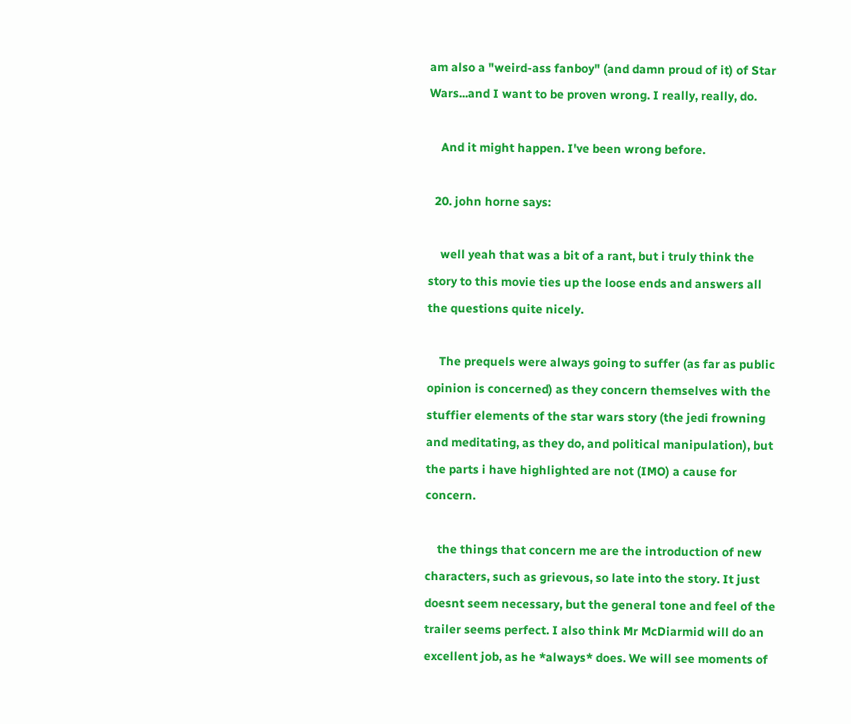am also a "weird-ass fanboy" (and damn proud of it) of Star Wars...and I want to be proven wrong. I really, really, do.

    And it might happen. I've been wrong before.

  20. john horne says:

    well yeah that was a bit of a rant, but i truly think the story to this movie ties up the loose ends and answers all the questions quite nicely.

    The prequels were always going to suffer (as far as public opinion is concerned) as they concern themselves with the stuffier elements of the star wars story (the jedi frowning and meditating, as they do, and political manipulation), but the parts i have highlighted are not (IMO) a cause for concern.

    the things that concern me are the introduction of new characters, such as grievous, so late into the story. It just doesnt seem necessary, but the general tone and feel of the trailer seems perfect. I also think Mr McDiarmid will do an excellent job, as he *always* does. We will see moments of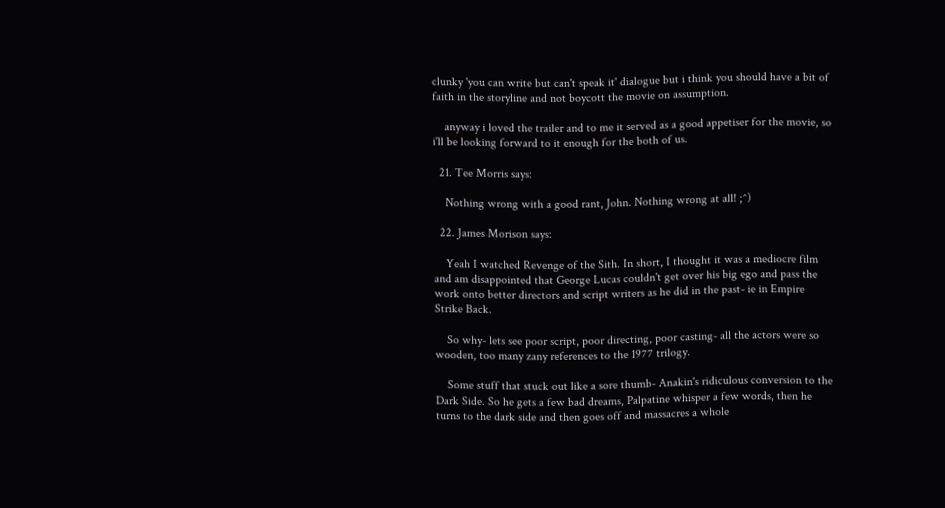clunky 'you can write but can't speak it' dialogue but i think you should have a bit of faith in the storyline and not boycott the movie on assumption.

    anyway i loved the trailer and to me it served as a good appetiser for the movie, so i'll be looking forward to it enough for the both of us.

  21. Tee Morris says:

    Nothing wrong with a good rant, John. Nothing wrong at all! ;^)

  22. James Morison says:

    Yeah I watched Revenge of the Sith. In short, I thought it was a mediocre film and am disappointed that George Lucas couldn't get over his big ego and pass the work onto better directors and script writers as he did in the past- ie in Empire Strike Back.

    So why- lets see poor script, poor directing, poor casting- all the actors were so wooden, too many zany references to the 1977 trilogy.

    Some stuff that stuck out like a sore thumb- Anakin's ridiculous conversion to the Dark Side. So he gets a few bad dreams, Palpatine whisper a few words, then he turns to the dark side and then goes off and massacres a whole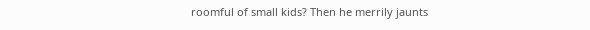roomful of small kids? Then he merrily jaunts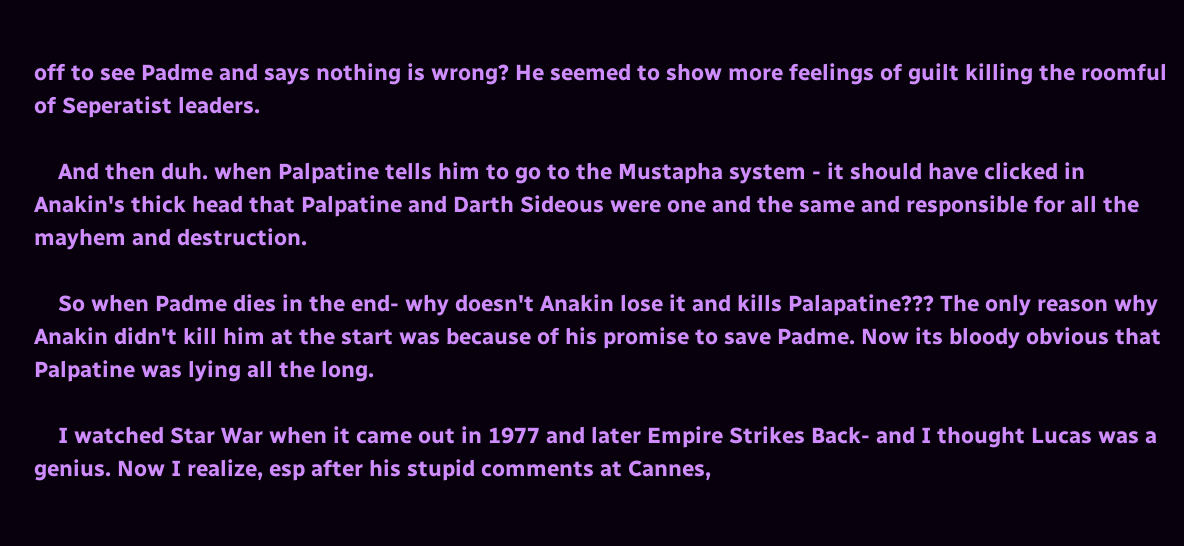off to see Padme and says nothing is wrong? He seemed to show more feelings of guilt killing the roomful of Seperatist leaders.

    And then duh. when Palpatine tells him to go to the Mustapha system - it should have clicked in Anakin's thick head that Palpatine and Darth Sideous were one and the same and responsible for all the mayhem and destruction.

    So when Padme dies in the end- why doesn't Anakin lose it and kills Palapatine??? The only reason why Anakin didn't kill him at the start was because of his promise to save Padme. Now its bloody obvious that Palpatine was lying all the long.

    I watched Star War when it came out in 1977 and later Empire Strikes Back- and I thought Lucas was a genius. Now I realize, esp after his stupid comments at Cannes,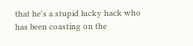that he's a stupid lucky hack who has been coasting on the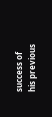success of his previous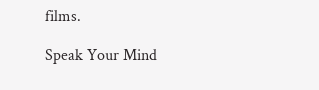films.

Speak Your Mind